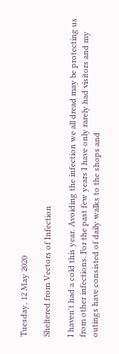Tuesday, 12 May 2020

Sheltered from Vectors of Infection

I haven't had a cold this year. Avoiding the infection we all dread may be protecting us from other infections. For the past few years I have only rarely had visitors and my outings have consisted of daily walks to the shops and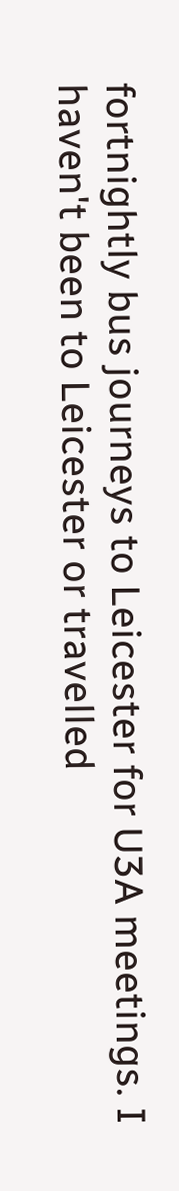fortnightly bus journeys to Leicester for U3A meetings. I haven't been to Leicester or travelled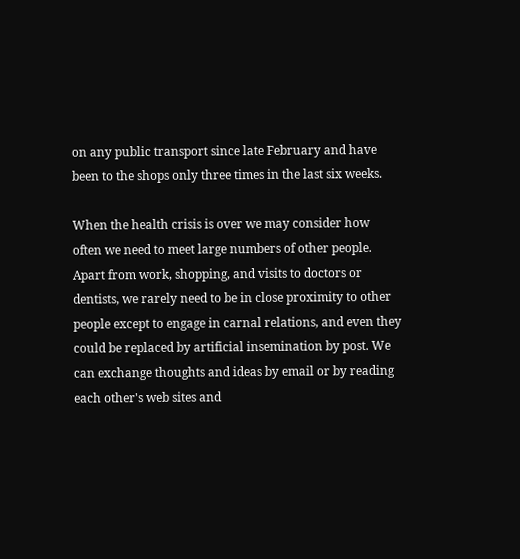on any public transport since late February and have been to the shops only three times in the last six weeks.

When the health crisis is over we may consider how often we need to meet large numbers of other people. Apart from work, shopping, and visits to doctors or dentists, we rarely need to be in close proximity to other people except to engage in carnal relations, and even they could be replaced by artificial insemination by post. We can exchange thoughts and ideas by email or by reading each other's web sites and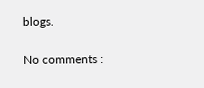blogs.

No comments :